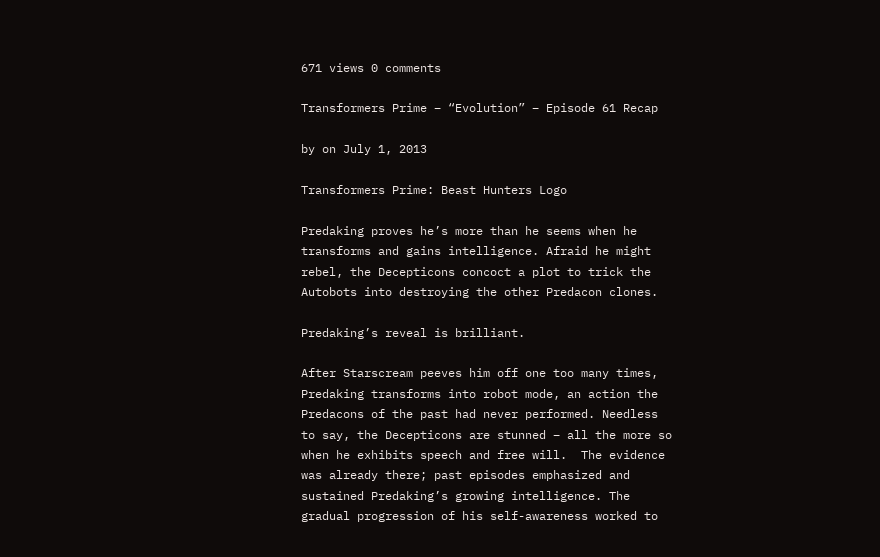671 views 0 comments

Transformers Prime – “Evolution” – Episode 61 Recap

by on July 1, 2013

Transformers Prime: Beast Hunters Logo

Predaking proves he’s more than he seems when he transforms and gains intelligence. Afraid he might rebel, the Decepticons concoct a plot to trick the Autobots into destroying the other Predacon clones.

Predaking’s reveal is brilliant.

After Starscream peeves him off one too many times, Predaking transforms into robot mode, an action the Predacons of the past had never performed. Needless to say, the Decepticons are stunned – all the more so when he exhibits speech and free will.  The evidence was already there; past episodes emphasized and sustained Predaking’s growing intelligence. The gradual progression of his self-awareness worked to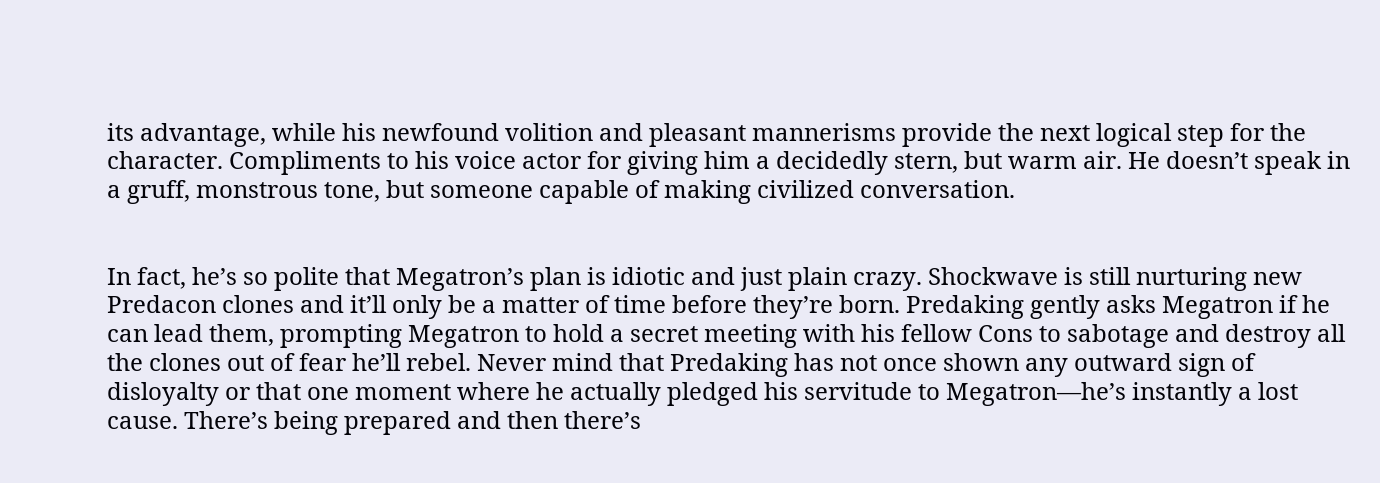its advantage, while his newfound volition and pleasant mannerisms provide the next logical step for the character. Compliments to his voice actor for giving him a decidedly stern, but warm air. He doesn’t speak in a gruff, monstrous tone, but someone capable of making civilized conversation.


In fact, he’s so polite that Megatron’s plan is idiotic and just plain crazy. Shockwave is still nurturing new Predacon clones and it’ll only be a matter of time before they’re born. Predaking gently asks Megatron if he can lead them, prompting Megatron to hold a secret meeting with his fellow Cons to sabotage and destroy all the clones out of fear he’ll rebel. Never mind that Predaking has not once shown any outward sign of disloyalty or that one moment where he actually pledged his servitude to Megatron—he’s instantly a lost cause. There’s being prepared and then there’s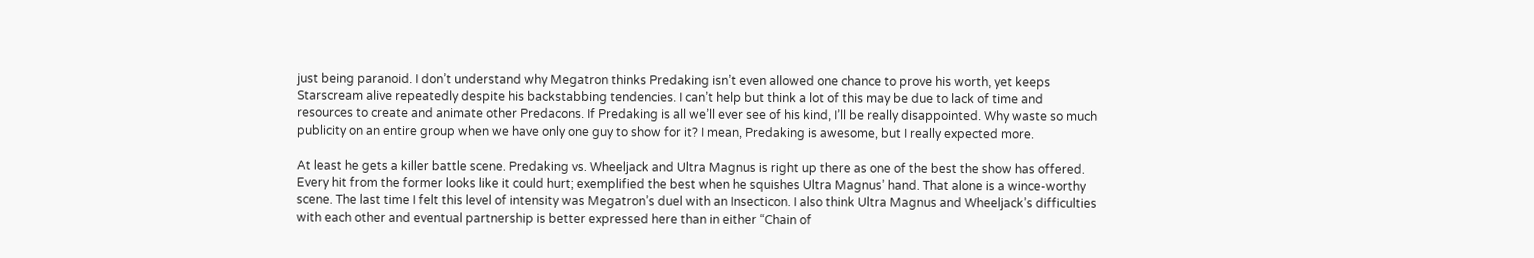just being paranoid. I don’t understand why Megatron thinks Predaking isn’t even allowed one chance to prove his worth, yet keeps Starscream alive repeatedly despite his backstabbing tendencies. I can’t help but think a lot of this may be due to lack of time and resources to create and animate other Predacons. If Predaking is all we’ll ever see of his kind, I’ll be really disappointed. Why waste so much publicity on an entire group when we have only one guy to show for it? I mean, Predaking is awesome, but I really expected more.

At least he gets a killer battle scene. Predaking vs. Wheeljack and Ultra Magnus is right up there as one of the best the show has offered. Every hit from the former looks like it could hurt; exemplified the best when he squishes Ultra Magnus’ hand. That alone is a wince-worthy scene. The last time I felt this level of intensity was Megatron’s duel with an Insecticon. I also think Ultra Magnus and Wheeljack’s difficulties with each other and eventual partnership is better expressed here than in either “Chain of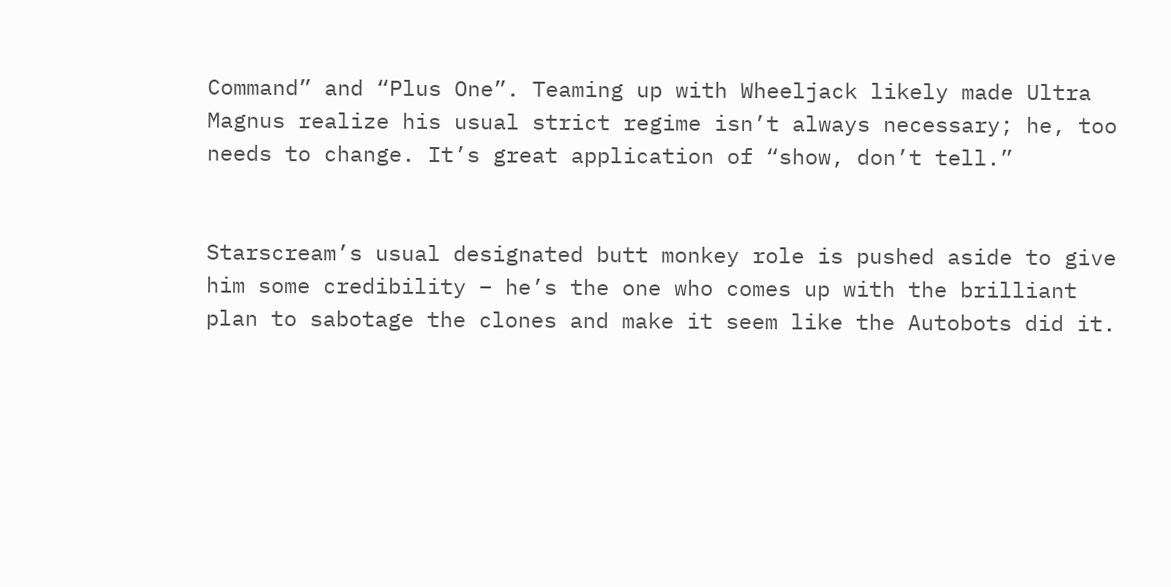Command” and “Plus One”. Teaming up with Wheeljack likely made Ultra Magnus realize his usual strict regime isn’t always necessary; he, too needs to change. It’s great application of “show, don’t tell.”


Starscream’s usual designated butt monkey role is pushed aside to give him some credibility – he’s the one who comes up with the brilliant plan to sabotage the clones and make it seem like the Autobots did it.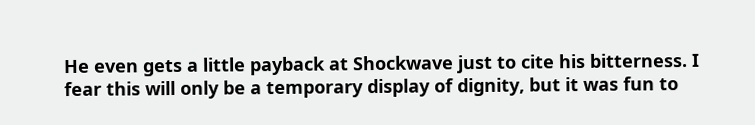He even gets a little payback at Shockwave just to cite his bitterness. I fear this will only be a temporary display of dignity, but it was fun to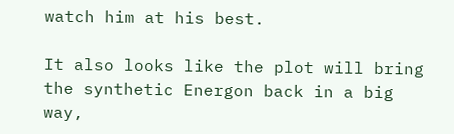watch him at his best.

It also looks like the plot will bring the synthetic Energon back in a big way,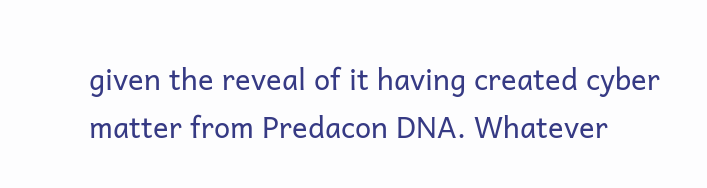given the reveal of it having created cyber matter from Predacon DNA. Whatever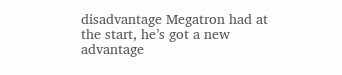disadvantage Megatron had at the start, he’s got a new advantage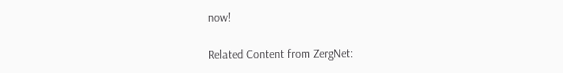now!

Related Content from ZergNet: